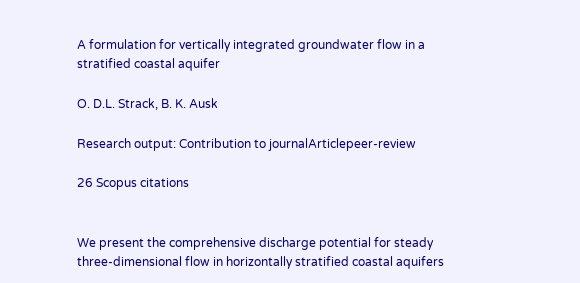A formulation for vertically integrated groundwater flow in a stratified coastal aquifer

O. D.L. Strack, B. K. Ausk

Research output: Contribution to journalArticlepeer-review

26 Scopus citations


We present the comprehensive discharge potential for steady three-dimensional flow in horizontally stratified coastal aquifers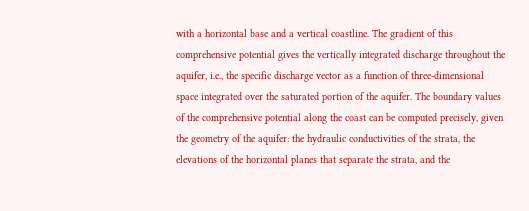with a horizontal base and a vertical coastline. The gradient of this comprehensive potential gives the vertically integrated discharge throughout the aquifer, i.e., the specific discharge vector as a function of three-dimensional space integrated over the saturated portion of the aquifer. The boundary values of the comprehensive potential along the coast can be computed precisely, given the geometry of the aquifer: the hydraulic conductivities of the strata, the elevations of the horizontal planes that separate the strata, and the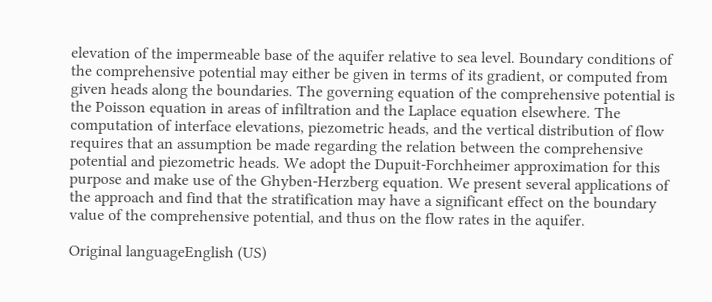elevation of the impermeable base of the aquifer relative to sea level. Boundary conditions of the comprehensive potential may either be given in terms of its gradient, or computed from given heads along the boundaries. The governing equation of the comprehensive potential is the Poisson equation in areas of infiltration and the Laplace equation elsewhere. The computation of interface elevations, piezometric heads, and the vertical distribution of flow requires that an assumption be made regarding the relation between the comprehensive potential and piezometric heads. We adopt the Dupuit-Forchheimer approximation for this purpose and make use of the Ghyben-Herzberg equation. We present several applications of the approach and find that the stratification may have a significant effect on the boundary value of the comprehensive potential, and thus on the flow rates in the aquifer.

Original languageEnglish (US)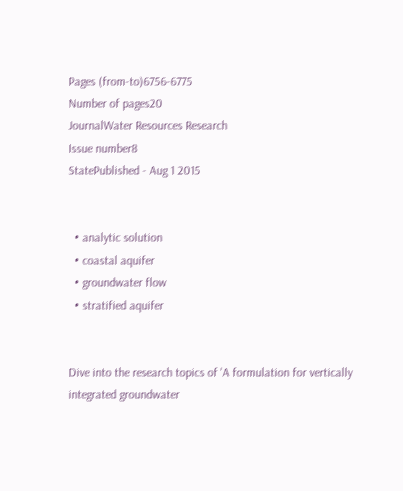Pages (from-to)6756-6775
Number of pages20
JournalWater Resources Research
Issue number8
StatePublished - Aug 1 2015


  • analytic solution
  • coastal aquifer
  • groundwater flow
  • stratified aquifer


Dive into the research topics of 'A formulation for vertically integrated groundwater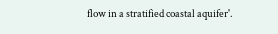flow in a stratified coastal aquifer'.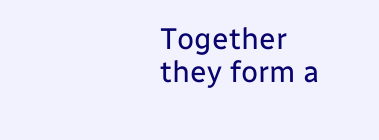Together they form a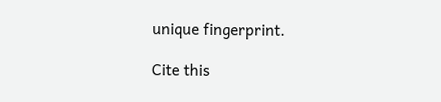unique fingerprint.

Cite this